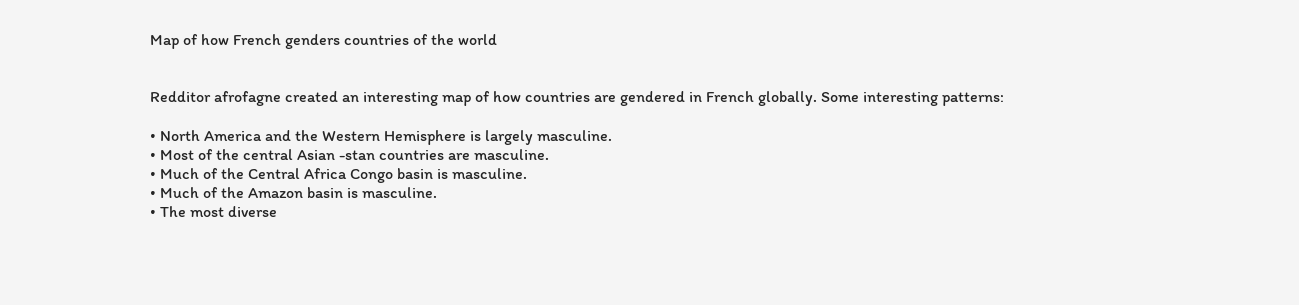Map of how French genders countries of the world


Redditor afrofagne created an interesting map of how countries are gendered in French globally. Some interesting patterns:

• North America and the Western Hemisphere is largely masculine.
• Most of the central Asian -stan countries are masculine.
• Much of the Central Africa Congo basin is masculine.
• Much of the Amazon basin is masculine.
• The most diverse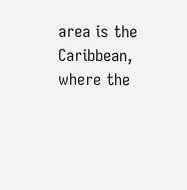area is the Caribbean, where the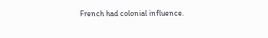French had colonial influence.